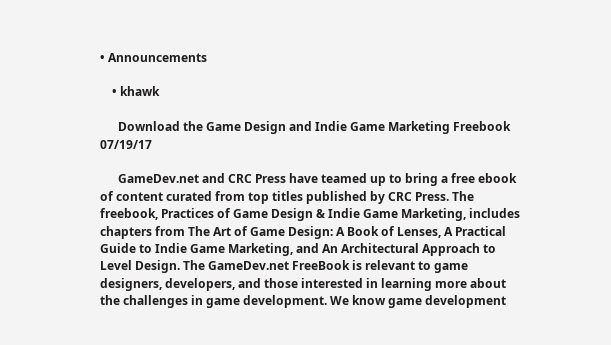• Announcements

    • khawk

      Download the Game Design and Indie Game Marketing Freebook   07/19/17

      GameDev.net and CRC Press have teamed up to bring a free ebook of content curated from top titles published by CRC Press. The freebook, Practices of Game Design & Indie Game Marketing, includes chapters from The Art of Game Design: A Book of Lenses, A Practical Guide to Indie Game Marketing, and An Architectural Approach to Level Design. The GameDev.net FreeBook is relevant to game designers, developers, and those interested in learning more about the challenges in game development. We know game development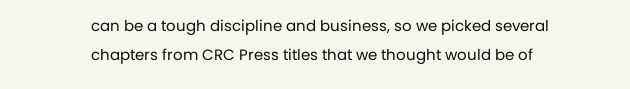can be a tough discipline and business, so we picked several chapters from CRC Press titles that we thought would be of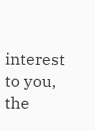interest to you, the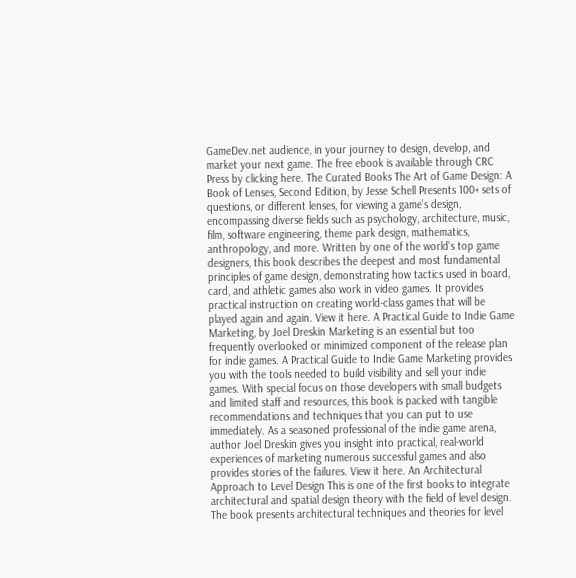GameDev.net audience, in your journey to design, develop, and market your next game. The free ebook is available through CRC Press by clicking here. The Curated Books The Art of Game Design: A Book of Lenses, Second Edition, by Jesse Schell Presents 100+ sets of questions, or different lenses, for viewing a game’s design, encompassing diverse fields such as psychology, architecture, music, film, software engineering, theme park design, mathematics, anthropology, and more. Written by one of the world's top game designers, this book describes the deepest and most fundamental principles of game design, demonstrating how tactics used in board, card, and athletic games also work in video games. It provides practical instruction on creating world-class games that will be played again and again. View it here. A Practical Guide to Indie Game Marketing, by Joel Dreskin Marketing is an essential but too frequently overlooked or minimized component of the release plan for indie games. A Practical Guide to Indie Game Marketing provides you with the tools needed to build visibility and sell your indie games. With special focus on those developers with small budgets and limited staff and resources, this book is packed with tangible recommendations and techniques that you can put to use immediately. As a seasoned professional of the indie game arena, author Joel Dreskin gives you insight into practical, real-world experiences of marketing numerous successful games and also provides stories of the failures. View it here. An Architectural Approach to Level Design This is one of the first books to integrate architectural and spatial design theory with the field of level design. The book presents architectural techniques and theories for level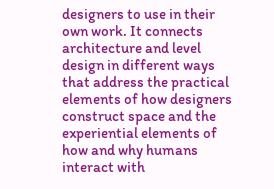designers to use in their own work. It connects architecture and level design in different ways that address the practical elements of how designers construct space and the experiential elements of how and why humans interact with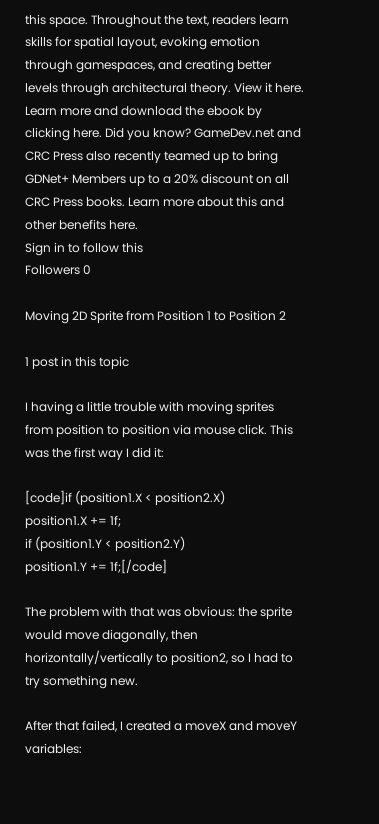this space. Throughout the text, readers learn skills for spatial layout, evoking emotion through gamespaces, and creating better levels through architectural theory. View it here. Learn more and download the ebook by clicking here. Did you know? GameDev.net and CRC Press also recently teamed up to bring GDNet+ Members up to a 20% discount on all CRC Press books. Learn more about this and other benefits here.
Sign in to follow this
Followers 0

Moving 2D Sprite from Position 1 to Position 2

1 post in this topic

I having a little trouble with moving sprites from position to position via mouse click. This was the first way I did it:

[code]if (position1.X < position2.X)
position1.X += 1f;
if (position1.Y < position2.Y)
position1.Y += 1f;[/code]

The problem with that was obvious: the sprite would move diagonally, then horizontally/vertically to position2, so I had to try something new.

After that failed, I created a moveX and moveY variables: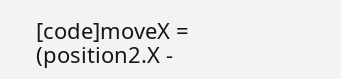[code]moveX = (position2.X -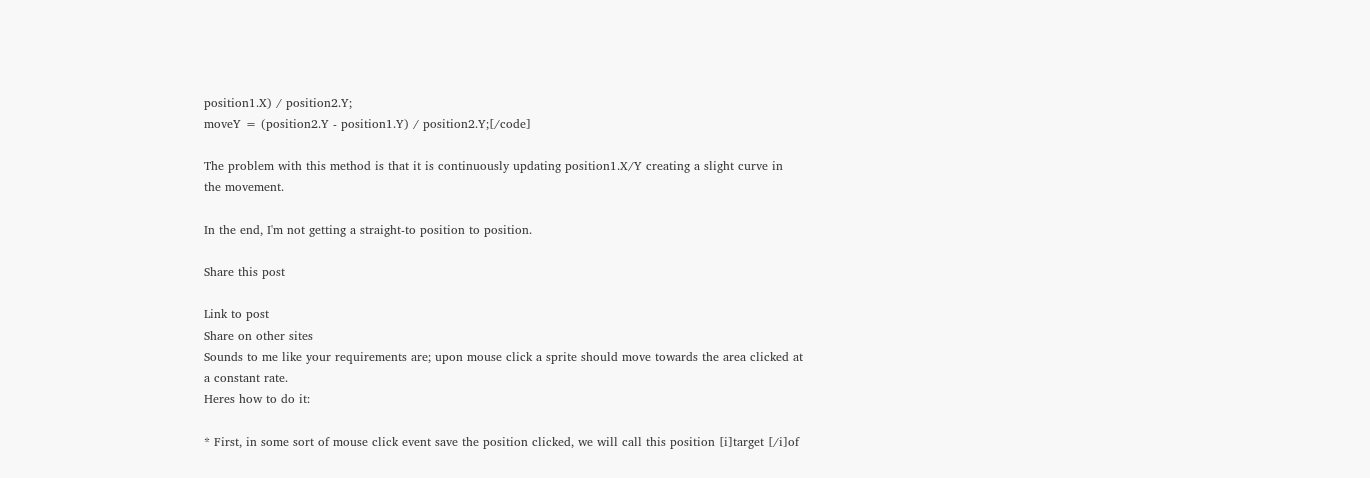position1.X) / position2.Y;
moveY = (position2.Y - position1.Y) / position2.Y;[/code]

The problem with this method is that it is continuously updating position1.X/Y creating a slight curve in the movement.

In the end, I'm not getting a straight-to position to position.

Share this post

Link to post
Share on other sites
Sounds to me like your requirements are; upon mouse click a sprite should move towards the area clicked at a constant rate.
Heres how to do it:

* First, in some sort of mouse click event save the position clicked, we will call this position [i]target [/i]of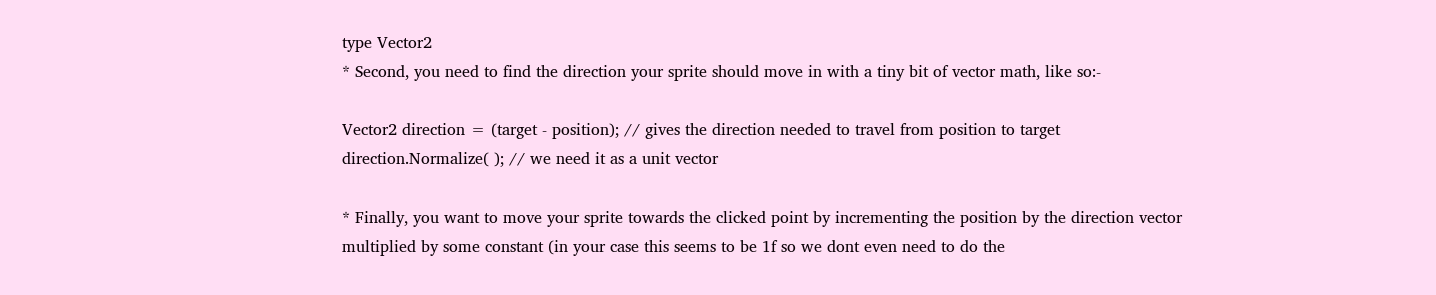type Vector2
* Second, you need to find the direction your sprite should move in with a tiny bit of vector math, like so:-

Vector2 direction = (target - position); // gives the direction needed to travel from position to target
direction.Normalize( ); // we need it as a unit vector

* Finally, you want to move your sprite towards the clicked point by incrementing the position by the direction vector multiplied by some constant (in your case this seems to be 1f so we dont even need to do the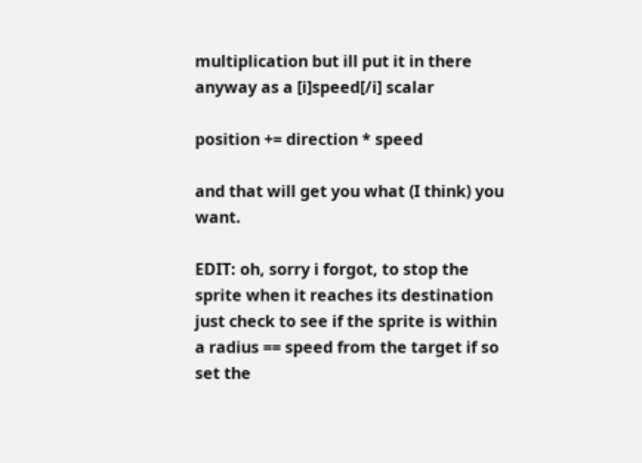multiplication but ill put it in there anyway as a [i]speed[/i] scalar

position += direction * speed

and that will get you what (I think) you want.

EDIT: oh, sorry i forgot, to stop the sprite when it reaches its destination just check to see if the sprite is within a radius == speed from the target if so set the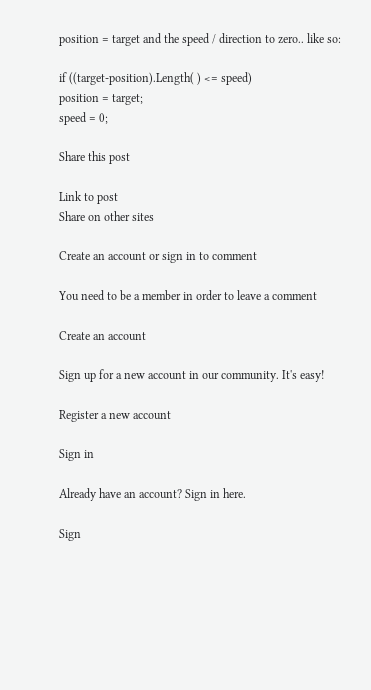position = target and the speed / direction to zero.. like so:

if ((target-position).Length( ) <= speed)
position = target;
speed = 0;

Share this post

Link to post
Share on other sites

Create an account or sign in to comment

You need to be a member in order to leave a comment

Create an account

Sign up for a new account in our community. It's easy!

Register a new account

Sign in

Already have an account? Sign in here.

Sign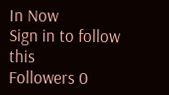In Now
Sign in to follow this
Followers 0